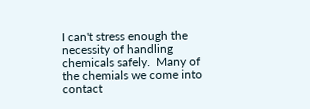I can't stress enough the necessity of handling chemicals safely.  Many of the chemials we come into contact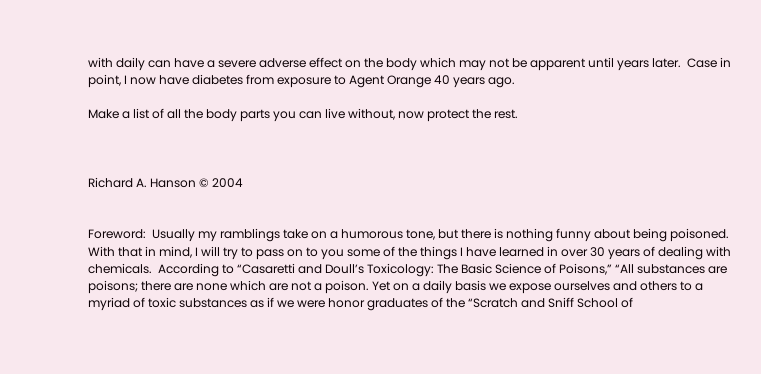with daily can have a severe adverse effect on the body which may not be apparent until years later.  Case in point, I now have diabetes from exposure to Agent Orange 40 years ago.

Make a list of all the body parts you can live without, now protect the rest.



Richard A. Hanson © 2004


Foreword:  Usually my ramblings take on a humorous tone, but there is nothing funny about being poisoned.  With that in mind, I will try to pass on to you some of the things I have learned in over 30 years of dealing with chemicals.  According to “Casaretti and Doull’s Toxicology: The Basic Science of Poisons,” “All substances are poisons; there are none which are not a poison. Yet on a daily basis we expose ourselves and others to a myriad of toxic substances as if we were honor graduates of the “Scratch and Sniff School of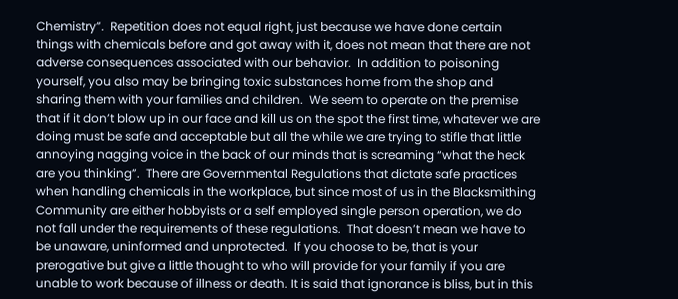Chemistry”.  Repetition does not equal right, just because we have done certain things with chemicals before and got away with it, does not mean that there are not adverse consequences associated with our behavior.  In addition to poisoning yourself, you also may be bringing toxic substances home from the shop and sharing them with your families and children.  We seem to operate on the premise that if it don’t blow up in our face and kill us on the spot the first time, whatever we are doing must be safe and acceptable but all the while we are trying to stifle that little annoying nagging voice in the back of our minds that is screaming “what the heck are you thinking”.  There are Governmental Regulations that dictate safe practices when handling chemicals in the workplace, but since most of us in the Blacksmithing Community are either hobbyists or a self employed single person operation, we do not fall under the requirements of these regulations.  That doesn’t mean we have to be unaware, uninformed and unprotected.  If you choose to be, that is your prerogative but give a little thought to who will provide for your family if you are unable to work because of illness or death. It is said that ignorance is bliss, but in this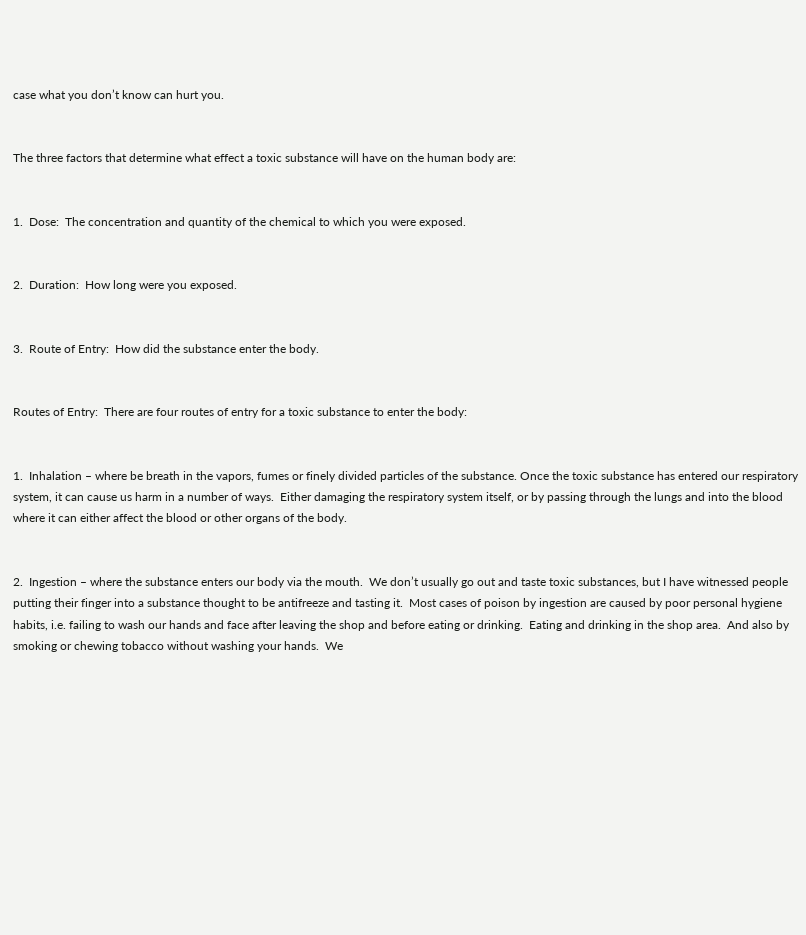case what you don’t know can hurt you.


The three factors that determine what effect a toxic substance will have on the human body are:


1.  Dose:  The concentration and quantity of the chemical to which you were exposed.


2.  Duration:  How long were you exposed.


3.  Route of Entry:  How did the substance enter the body.


Routes of Entry:  There are four routes of entry for a toxic substance to enter the body:


1.  Inhalation – where be breath in the vapors, fumes or finely divided particles of the substance. Once the toxic substance has entered our respiratory system, it can cause us harm in a number of ways.  Either damaging the respiratory system itself, or by passing through the lungs and into the blood where it can either affect the blood or other organs of the body.


2.  Ingestion – where the substance enters our body via the mouth.  We don’t usually go out and taste toxic substances, but I have witnessed people putting their finger into a substance thought to be antifreeze and tasting it.  Most cases of poison by ingestion are caused by poor personal hygiene habits, i.e. failing to wash our hands and face after leaving the shop and before eating or drinking.  Eating and drinking in the shop area.  And also by smoking or chewing tobacco without washing your hands.  We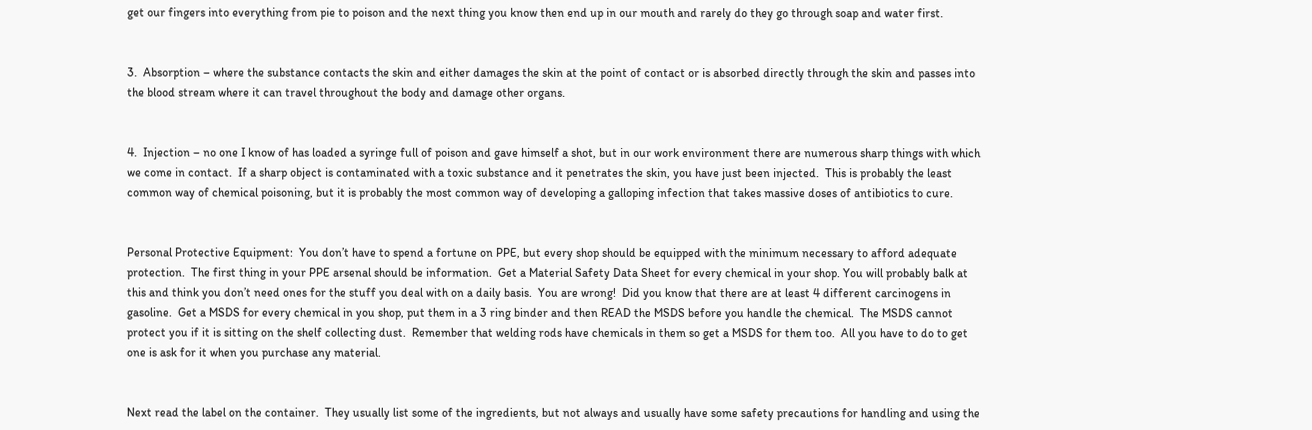get our fingers into everything from pie to poison and the next thing you know then end up in our mouth and rarely do they go through soap and water first.


3.  Absorption – where the substance contacts the skin and either damages the skin at the point of contact or is absorbed directly through the skin and passes into the blood stream where it can travel throughout the body and damage other organs.


4.  Injection – no one I know of has loaded a syringe full of poison and gave himself a shot, but in our work environment there are numerous sharp things with which we come in contact.  If a sharp object is contaminated with a toxic substance and it penetrates the skin, you have just been injected.  This is probably the least common way of chemical poisoning, but it is probably the most common way of developing a galloping infection that takes massive doses of antibiotics to cure.


Personal Protective Equipment:  You don’t have to spend a fortune on PPE, but every shop should be equipped with the minimum necessary to afford adequate protection.  The first thing in your PPE arsenal should be information.  Get a Material Safety Data Sheet for every chemical in your shop. You will probably balk at this and think you don’t need ones for the stuff you deal with on a daily basis.  You are wrong!  Did you know that there are at least 4 different carcinogens in gasoline.  Get a MSDS for every chemical in you shop, put them in a 3 ring binder and then READ the MSDS before you handle the chemical.  The MSDS cannot protect you if it is sitting on the shelf collecting dust.  Remember that welding rods have chemicals in them so get a MSDS for them too.  All you have to do to get one is ask for it when you purchase any material.


Next read the label on the container.  They usually list some of the ingredients, but not always and usually have some safety precautions for handling and using the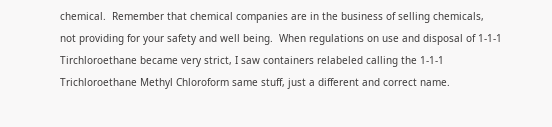chemical.  Remember that chemical companies are in the business of selling chemicals, not providing for your safety and well being.  When regulations on use and disposal of 1-1-1 Tirchloroethane became very strict, I saw containers relabeled calling the 1-1-1 Trichloroethane Methyl Chloroform same stuff, just a different and correct name.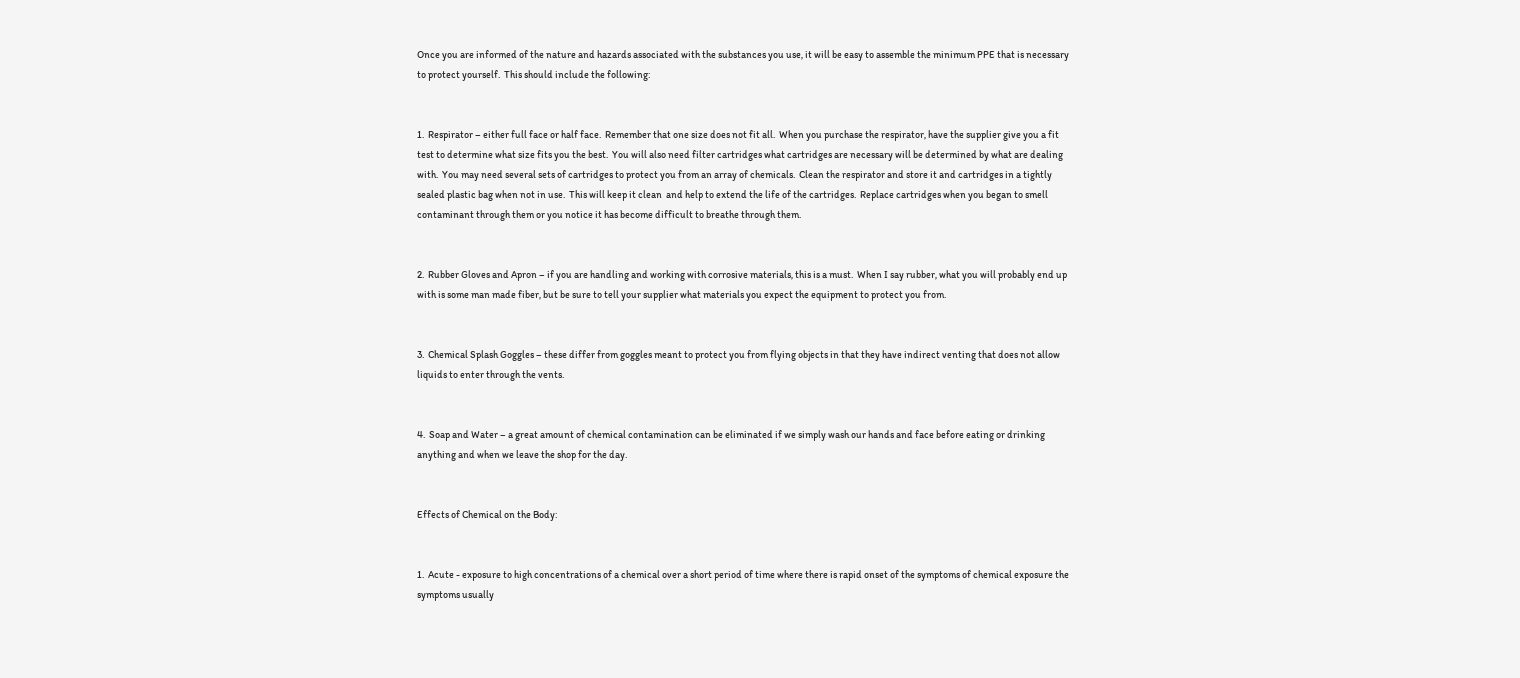Once you are informed of the nature and hazards associated with the substances you use, it will be easy to assemble the minimum PPE that is necessary to protect yourself.  This should include the following:


1.  Respirator – either full face or half face.  Remember that one size does not fit all.  When you purchase the respirator, have the supplier give you a fit test to determine what size fits you the best.  You will also need filter cartridges what cartridges are necessary will be determined by what are dealing with.  You may need several sets of cartridges to protect you from an array of chemicals.  Clean the respirator and store it and cartridges in a tightly sealed plastic bag when not in use.  This will keep it clean  and help to extend the life of the cartridges.  Replace cartridges when you began to smell contaminant through them or you notice it has become difficult to breathe through them.


2.  Rubber Gloves and Apron – if you are handling and working with corrosive materials, this is a must.  When I say rubber, what you will probably end up with is some man made fiber, but be sure to tell your supplier what materials you expect the equipment to protect you from.


3.  Chemical Splash Goggles – these differ from goggles meant to protect you from flying objects in that they have indirect venting that does not allow liquids to enter through the vents.


4.  Soap and Water – a great amount of chemical contamination can be eliminated if we simply wash our hands and face before eating or drinking anything and when we leave the shop for the day.


Effects of Chemical on the Body:


1.  Acute - exposure to high concentrations of a chemical over a short period of time where there is rapid onset of the symptoms of chemical exposure the symptoms usually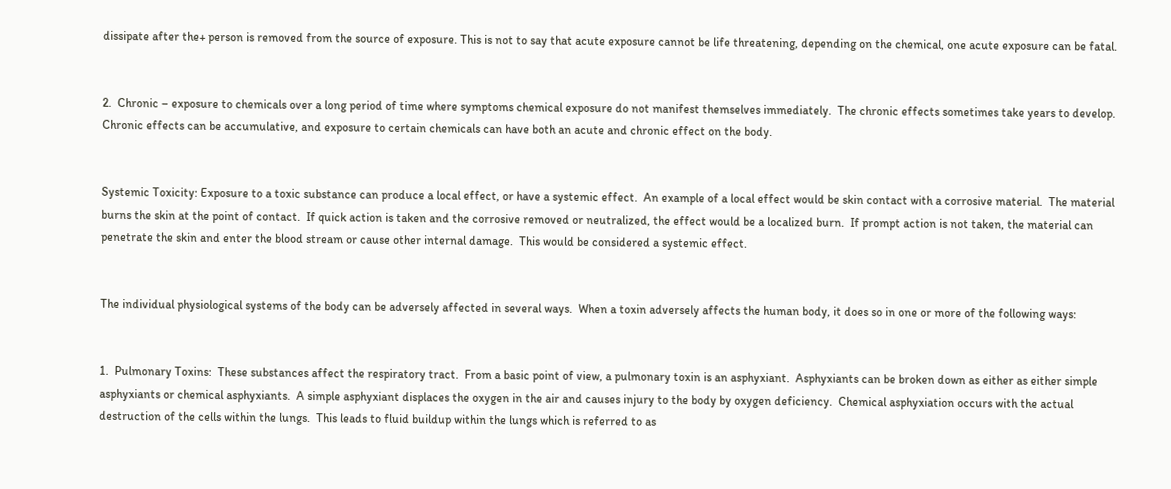dissipate after the+ person is removed from the source of exposure. This is not to say that acute exposure cannot be life threatening, depending on the chemical, one acute exposure can be fatal.


2.  Chronic – exposure to chemicals over a long period of time where symptoms chemical exposure do not manifest themselves immediately.  The chronic effects sometimes take years to develop.  Chronic effects can be accumulative, and exposure to certain chemicals can have both an acute and chronic effect on the body.


Systemic Toxicity: Exposure to a toxic substance can produce a local effect, or have a systemic effect.  An example of a local effect would be skin contact with a corrosive material.  The material burns the skin at the point of contact.  If quick action is taken and the corrosive removed or neutralized, the effect would be a localized burn.  If prompt action is not taken, the material can penetrate the skin and enter the blood stream or cause other internal damage.  This would be considered a systemic effect.


The individual physiological systems of the body can be adversely affected in several ways.  When a toxin adversely affects the human body, it does so in one or more of the following ways:


1.  Pulmonary Toxins:  These substances affect the respiratory tract.  From a basic point of view, a pulmonary toxin is an asphyxiant.  Asphyxiants can be broken down as either as either simple asphyxiants or chemical asphyxiants.  A simple asphyxiant displaces the oxygen in the air and causes injury to the body by oxygen deficiency.  Chemical asphyxiation occurs with the actual destruction of the cells within the lungs.  This leads to fluid buildup within the lungs which is referred to as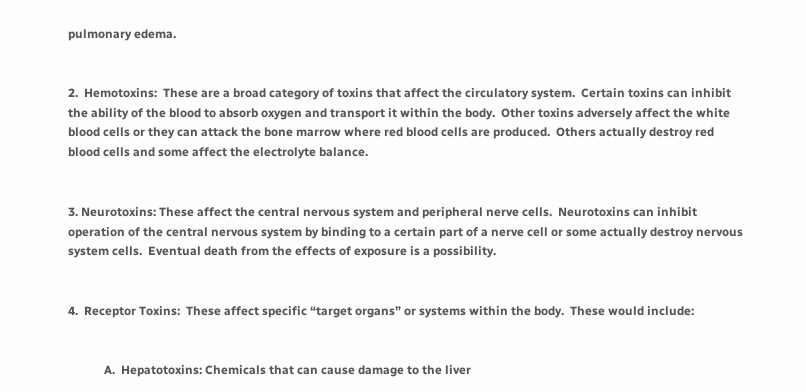pulmonary edema.


2.  Hemotoxins:  These are a broad category of toxins that affect the circulatory system.  Certain toxins can inhibit the ability of the blood to absorb oxygen and transport it within the body.  Other toxins adversely affect the white blood cells or they can attack the bone marrow where red blood cells are produced.  Others actually destroy red blood cells and some affect the electrolyte balance.


3. Neurotoxins: These affect the central nervous system and peripheral nerve cells.  Neurotoxins can inhibit operation of the central nervous system by binding to a certain part of a nerve cell or some actually destroy nervous system cells.  Eventual death from the effects of exposure is a possibility.


4.  Receptor Toxins:  These affect specific “target organs” or systems within the body.  These would include:


            A.  Hepatotoxins: Chemicals that can cause damage to the liver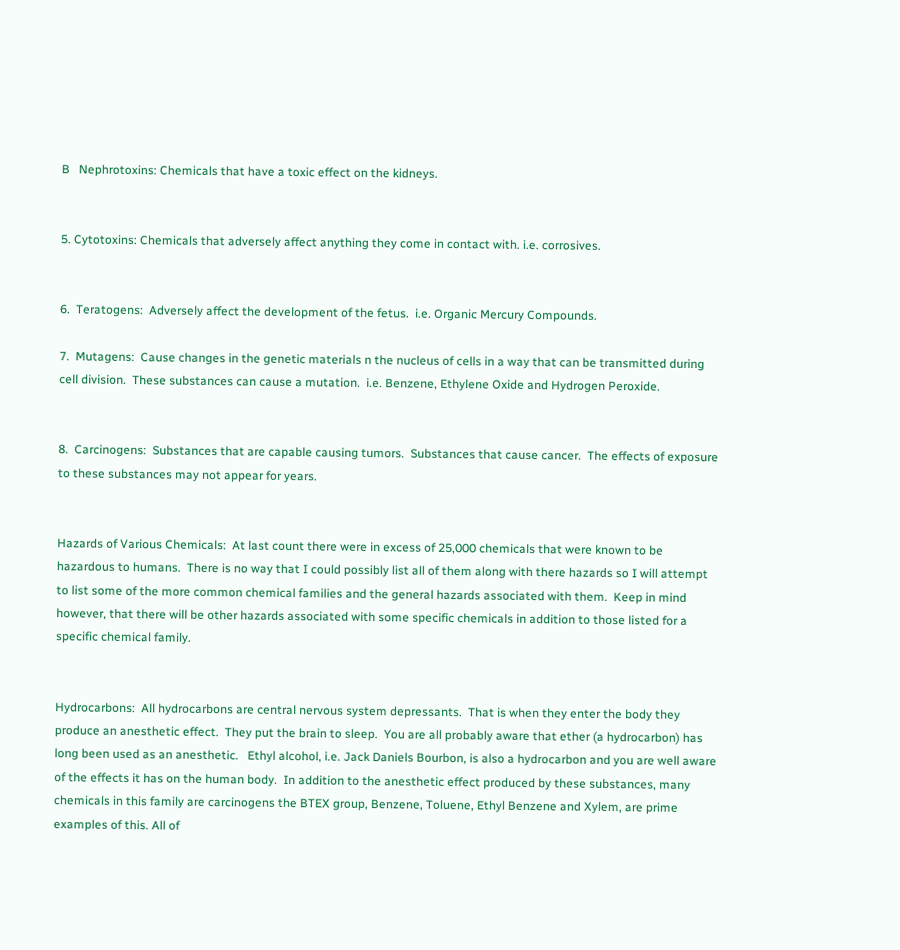B   Nephrotoxins: Chemicals that have a toxic effect on the kidneys.


5. Cytotoxins: Chemicals that adversely affect anything they come in contact with. i.e. corrosives.


6.  Teratogens:  Adversely affect the development of the fetus.  i.e. Organic Mercury Compounds.

7.  Mutagens:  Cause changes in the genetic materials n the nucleus of cells in a way that can be transmitted during cell division.  These substances can cause a mutation.  i.e. Benzene, Ethylene Oxide and Hydrogen Peroxide.


8.  Carcinogens:  Substances that are capable causing tumors.  Substances that cause cancer.  The effects of exposure to these substances may not appear for years.


Hazards of Various Chemicals:  At last count there were in excess of 25,000 chemicals that were known to be hazardous to humans.  There is no way that I could possibly list all of them along with there hazards so I will attempt to list some of the more common chemical families and the general hazards associated with them.  Keep in mind however, that there will be other hazards associated with some specific chemicals in addition to those listed for a specific chemical family.


Hydrocarbons:  All hydrocarbons are central nervous system depressants.  That is when they enter the body they produce an anesthetic effect.  They put the brain to sleep.  You are all probably aware that ether (a hydrocarbon) has long been used as an anesthetic.   Ethyl alcohol, i.e. Jack Daniels Bourbon, is also a hydrocarbon and you are well aware of the effects it has on the human body.  In addition to the anesthetic effect produced by these substances, many chemicals in this family are carcinogens the BTEX group, Benzene, Toluene, Ethyl Benzene and Xylem, are prime examples of this. All of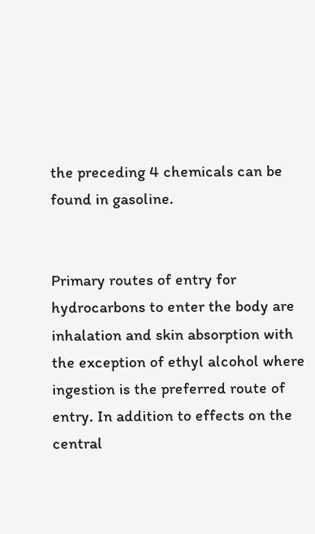the preceding 4 chemicals can be found in gasoline.


Primary routes of entry for hydrocarbons to enter the body are inhalation and skin absorption with the exception of ethyl alcohol where ingestion is the preferred route of entry. In addition to effects on the central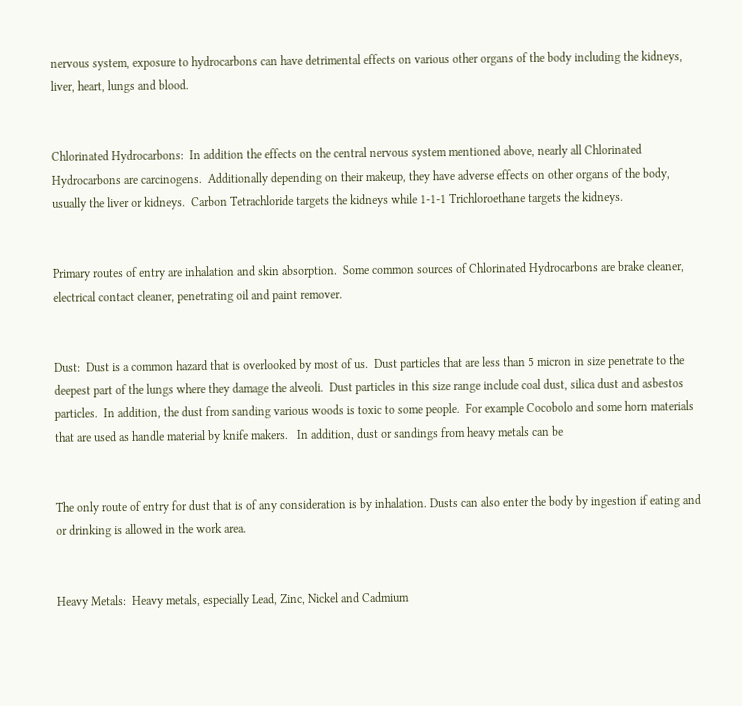nervous system, exposure to hydrocarbons can have detrimental effects on various other organs of the body including the kidneys, liver, heart, lungs and blood.


Chlorinated Hydrocarbons:  In addition the effects on the central nervous system mentioned above, nearly all Chlorinated Hydrocarbons are carcinogens.  Additionally depending on their makeup, they have adverse effects on other organs of the body, usually the liver or kidneys.  Carbon Tetrachloride targets the kidneys while 1-1-1 Trichloroethane targets the kidneys.


Primary routes of entry are inhalation and skin absorption.  Some common sources of Chlorinated Hydrocarbons are brake cleaner, electrical contact cleaner, penetrating oil and paint remover.


Dust:  Dust is a common hazard that is overlooked by most of us.  Dust particles that are less than 5 micron in size penetrate to the deepest part of the lungs where they damage the alveoli.  Dust particles in this size range include coal dust, silica dust and asbestos particles.  In addition, the dust from sanding various woods is toxic to some people.  For example Cocobolo and some horn materials that are used as handle material by knife makers.   In addition, dust or sandings from heavy metals can be


The only route of entry for dust that is of any consideration is by inhalation. Dusts can also enter the body by ingestion if eating and or drinking is allowed in the work area.


Heavy Metals:  Heavy metals, especially Lead, Zinc, Nickel and Cadmium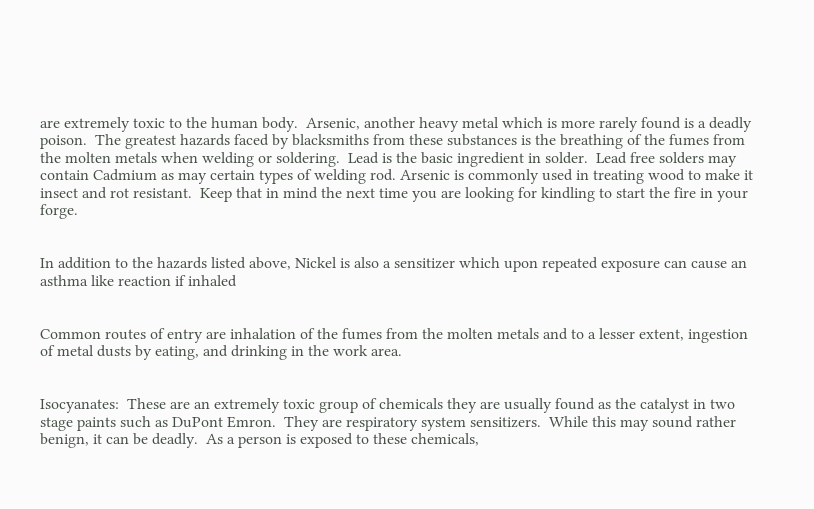are extremely toxic to the human body.  Arsenic, another heavy metal which is more rarely found is a deadly poison.  The greatest hazards faced by blacksmiths from these substances is the breathing of the fumes from the molten metals when welding or soldering.  Lead is the basic ingredient in solder.  Lead free solders may contain Cadmium as may certain types of welding rod. Arsenic is commonly used in treating wood to make it insect and rot resistant.  Keep that in mind the next time you are looking for kindling to start the fire in your forge.


In addition to the hazards listed above, Nickel is also a sensitizer which upon repeated exposure can cause an asthma like reaction if inhaled


Common routes of entry are inhalation of the fumes from the molten metals and to a lesser extent, ingestion of metal dusts by eating, and drinking in the work area.


Isocyanates:  These are an extremely toxic group of chemicals they are usually found as the catalyst in two stage paints such as DuPont Emron.  They are respiratory system sensitizers.  While this may sound rather benign, it can be deadly.  As a person is exposed to these chemicals,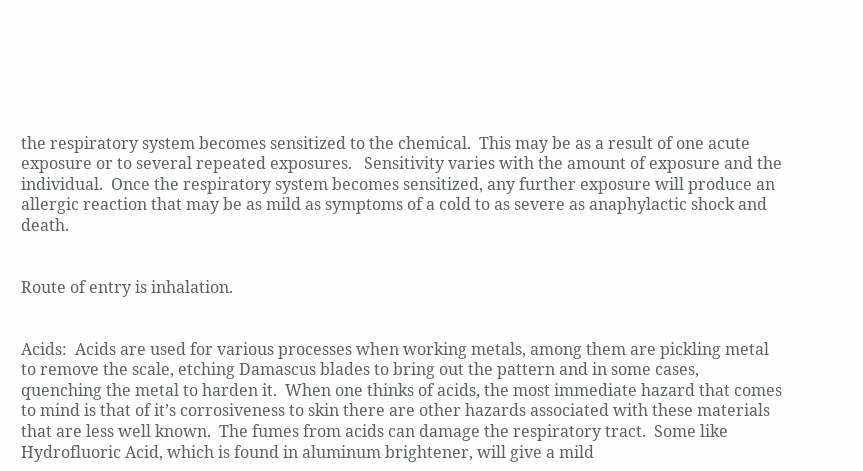the respiratory system becomes sensitized to the chemical.  This may be as a result of one acute exposure or to several repeated exposures.   Sensitivity varies with the amount of exposure and the individual.  Once the respiratory system becomes sensitized, any further exposure will produce an allergic reaction that may be as mild as symptoms of a cold to as severe as anaphylactic shock and death.


Route of entry is inhalation.


Acids:  Acids are used for various processes when working metals, among them are pickling metal to remove the scale, etching Damascus blades to bring out the pattern and in some cases, quenching the metal to harden it.  When one thinks of acids, the most immediate hazard that comes to mind is that of it’s corrosiveness to skin there are other hazards associated with these materials that are less well known.  The fumes from acids can damage the respiratory tract.  Some like Hydrofluoric Acid, which is found in aluminum brightener, will give a mild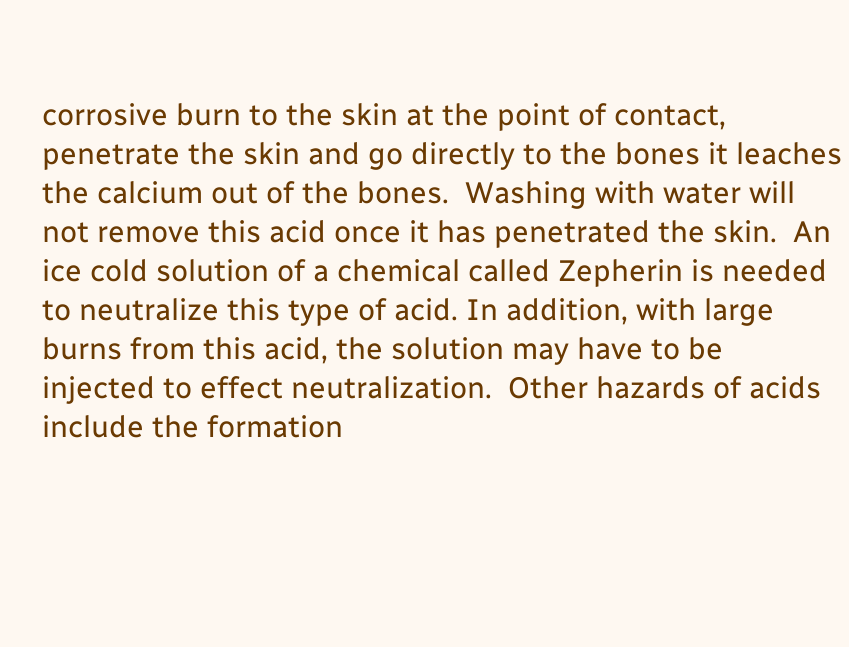corrosive burn to the skin at the point of contact, penetrate the skin and go directly to the bones it leaches the calcium out of the bones.  Washing with water will not remove this acid once it has penetrated the skin.  An ice cold solution of a chemical called Zepherin is needed to neutralize this type of acid. In addition, with large burns from this acid, the solution may have to be injected to effect neutralization.  Other hazards of acids include the formation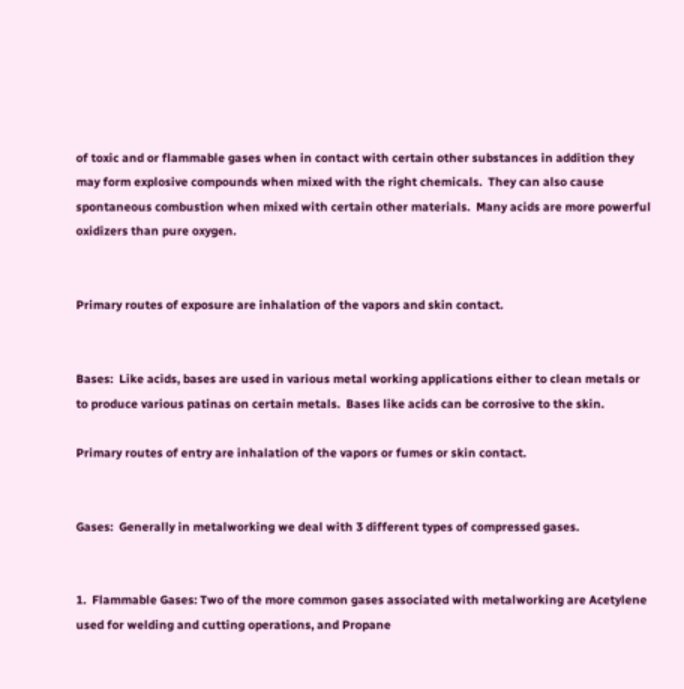of toxic and or flammable gases when in contact with certain other substances in addition they may form explosive compounds when mixed with the right chemicals.  They can also cause spontaneous combustion when mixed with certain other materials.  Many acids are more powerful oxidizers than pure oxygen.


Primary routes of exposure are inhalation of the vapors and skin contact.


Bases:  Like acids, bases are used in various metal working applications either to clean metals or to produce various patinas on certain metals.  Bases like acids can be corrosive to the skin.

Primary routes of entry are inhalation of the vapors or fumes or skin contact.


Gases:  Generally in metalworking we deal with 3 different types of compressed gases.


1.  Flammable Gases: Two of the more common gases associated with metalworking are Acetylene used for welding and cutting operations, and Propane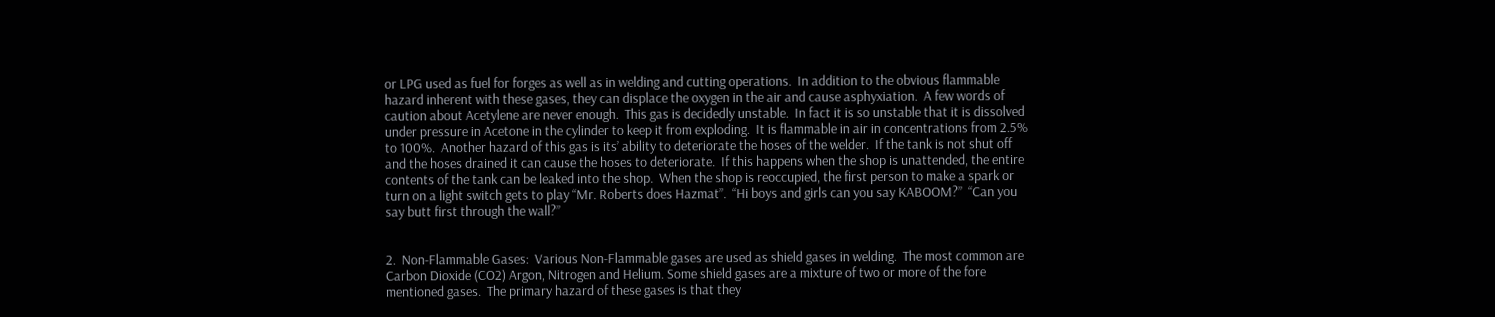or LPG used as fuel for forges as well as in welding and cutting operations.  In addition to the obvious flammable hazard inherent with these gases, they can displace the oxygen in the air and cause asphyxiation.  A few words of caution about Acetylene are never enough.  This gas is decidedly unstable.  In fact it is so unstable that it is dissolved under pressure in Acetone in the cylinder to keep it from exploding.  It is flammable in air in concentrations from 2.5% to 100%.  Another hazard of this gas is its’ ability to deteriorate the hoses of the welder.  If the tank is not shut off and the hoses drained it can cause the hoses to deteriorate.  If this happens when the shop is unattended, the entire contents of the tank can be leaked into the shop.  When the shop is reoccupied, the first person to make a spark or turn on a light switch gets to play “Mr. Roberts does Hazmat”.  “Hi boys and girls can you say KABOOM?”  “Can you say butt first through the wall?”


2.  Non-Flammable Gases:  Various Non-Flammable gases are used as shield gases in welding.  The most common are Carbon Dioxide (CO2) Argon, Nitrogen and Helium. Some shield gases are a mixture of two or more of the fore mentioned gases.  The primary hazard of these gases is that they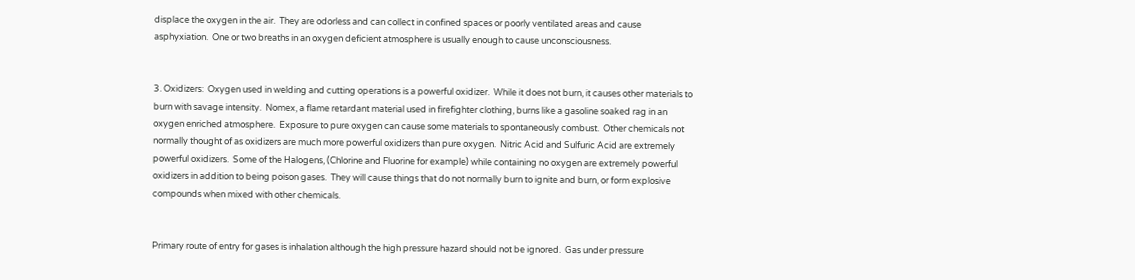displace the oxygen in the air.  They are odorless and can collect in confined spaces or poorly ventilated areas and cause asphyxiation.  One or two breaths in an oxygen deficient atmosphere is usually enough to cause unconsciousness.


3. Oxidizers:  Oxygen used in welding and cutting operations is a powerful oxidizer.  While it does not burn, it causes other materials to burn with savage intensity.  Nomex, a flame retardant material used in firefighter clothing, burns like a gasoline soaked rag in an oxygen enriched atmosphere.  Exposure to pure oxygen can cause some materials to spontaneously combust.  Other chemicals not normally thought of as oxidizers are much more powerful oxidizers than pure oxygen.  Nitric Acid and Sulfuric Acid are extremely powerful oxidizers.  Some of the Halogens, (Chlorine and Fluorine for example) while containing no oxygen are extremely powerful oxidizers in addition to being poison gases.  They will cause things that do not normally burn to ignite and burn, or form explosive compounds when mixed with other chemicals.


Primary route of entry for gases is inhalation although the high pressure hazard should not be ignored.  Gas under pressure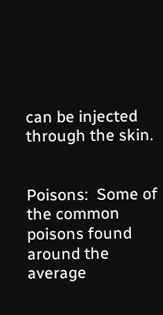can be injected through the skin.


Poisons:  Some of the common poisons found around the average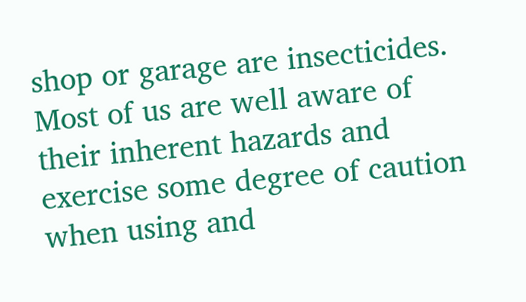shop or garage are insecticides.  Most of us are well aware of their inherent hazards and exercise some degree of caution when using and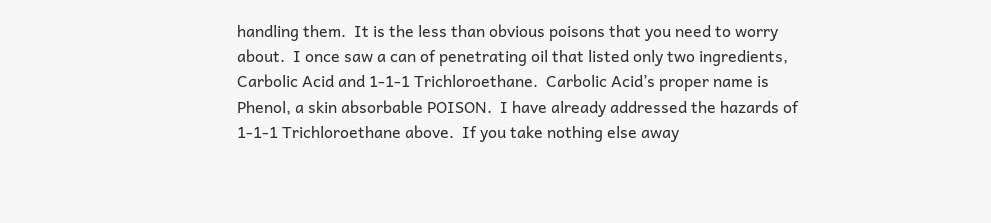handling them.  It is the less than obvious poisons that you need to worry about.  I once saw a can of penetrating oil that listed only two ingredients, Carbolic Acid and 1-1-1 Trichloroethane.  Carbolic Acid’s proper name is Phenol, a skin absorbable POISON.  I have already addressed the hazards of 1-1-1 Trichloroethane above.  If you take nothing else away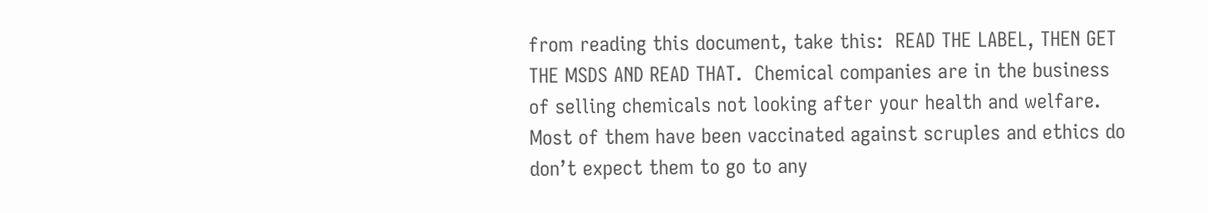from reading this document, take this:  READ THE LABEL, THEN GET THE MSDS AND READ THAT.  Chemical companies are in the business of selling chemicals not looking after your health and welfare.  Most of them have been vaccinated against scruples and ethics do don’t expect them to go to any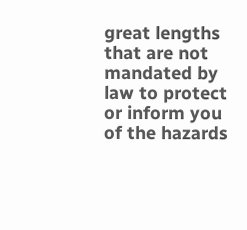great lengths that are not mandated by law to protect or inform you of the hazards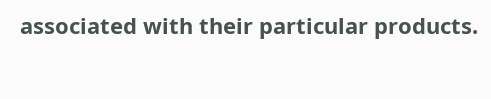associated with their particular products.